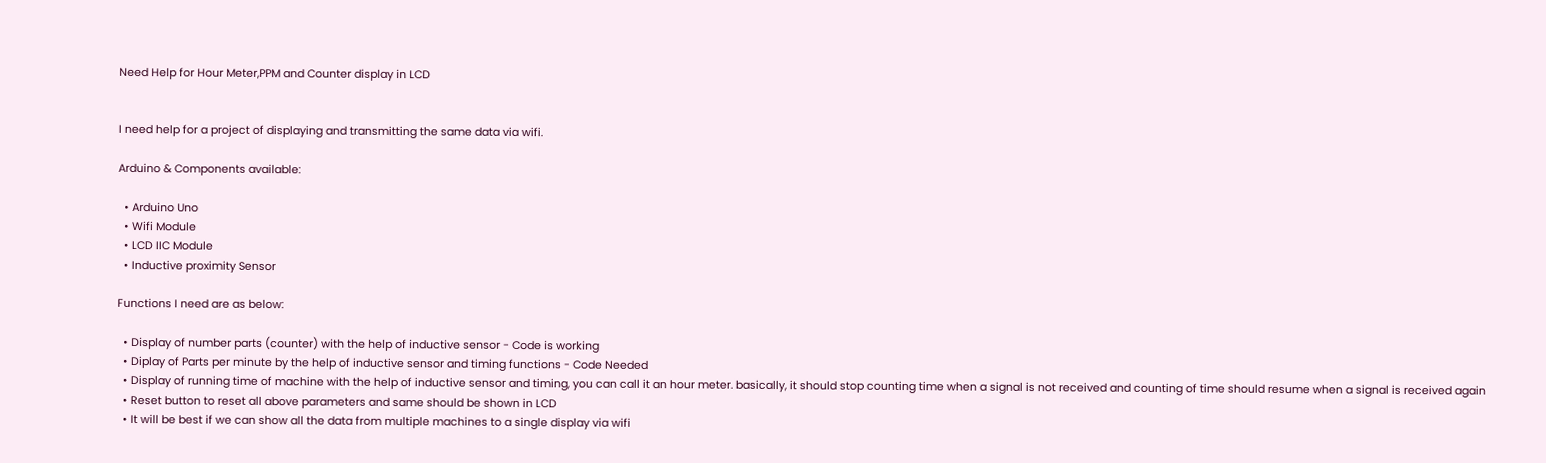Need Help for Hour Meter,PPM and Counter display in LCD


I need help for a project of displaying and transmitting the same data via wifi.

Arduino & Components available:

  • Arduino Uno
  • Wifi Module
  • LCD IIC Module
  • Inductive proximity Sensor

Functions I need are as below:

  • Display of number parts (counter) with the help of inductive sensor - Code is working
  • Diplay of Parts per minute by the help of inductive sensor and timing functions - Code Needed
  • Display of running time of machine with the help of inductive sensor and timing, you can call it an hour meter. basically, it should stop counting time when a signal is not received and counting of time should resume when a signal is received again
  • Reset button to reset all above parameters and same should be shown in LCD
  • It will be best if we can show all the data from multiple machines to a single display via wifi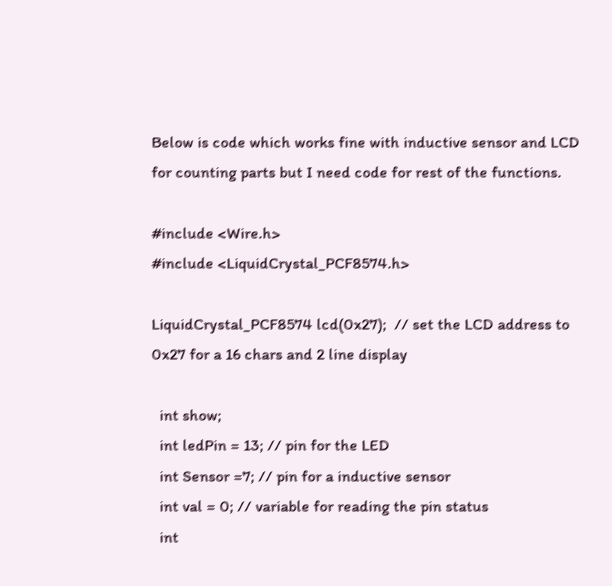Below is code which works fine with inductive sensor and LCD for counting parts but I need code for rest of the functions.

#include <Wire.h>
#include <LiquidCrystal_PCF8574.h>

LiquidCrystal_PCF8574 lcd(0x27);  // set the LCD address to 0x27 for a 16 chars and 2 line display

  int show;
  int ledPin = 13; // pin for the LED
  int Sensor =7; // pin for a inductive sensor
  int val = 0; // variable for reading the pin status
  int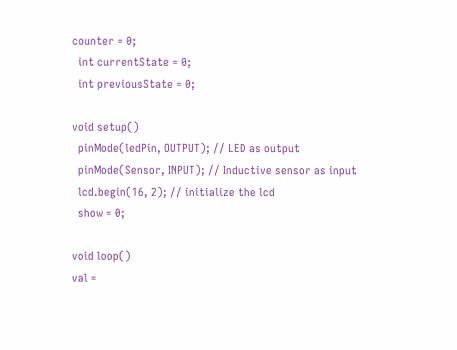counter = 0;
  int currentState = 0;
  int previousState = 0;

void setup()
  pinMode(ledPin, OUTPUT); // LED as output
  pinMode(Sensor, INPUT); // Inductive sensor as input
  lcd.begin(16, 2); // initialize the lcd
  show = 0;

void loop()
val =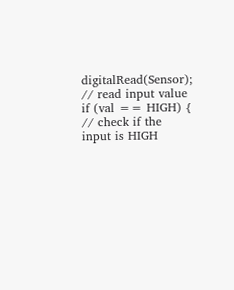digitalRead(Sensor); // read input value
if (val == HIGH) { // check if the input is HIGH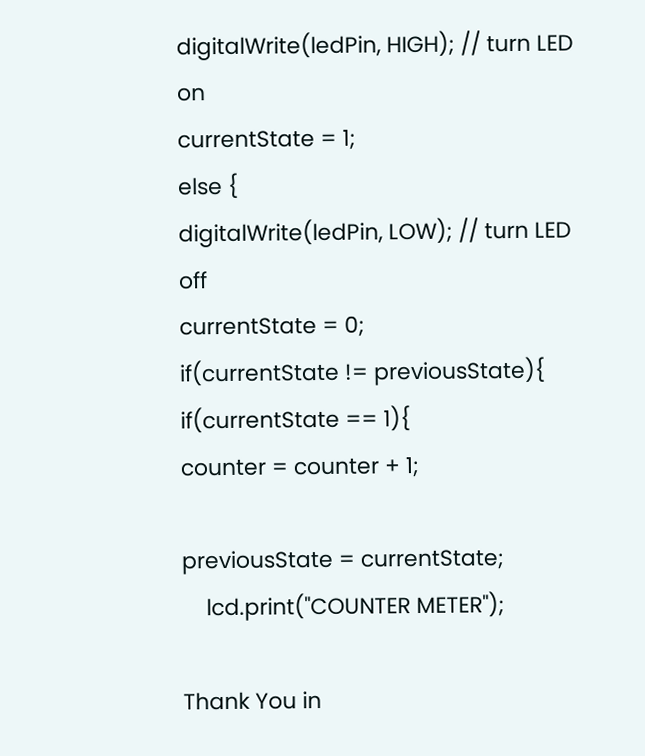digitalWrite(ledPin, HIGH); // turn LED on
currentState = 1;
else {
digitalWrite(ledPin, LOW); // turn LED off
currentState = 0;
if(currentState != previousState){
if(currentState == 1){
counter = counter + 1;

previousState = currentState;
    lcd.print("COUNTER METER");

Thank You in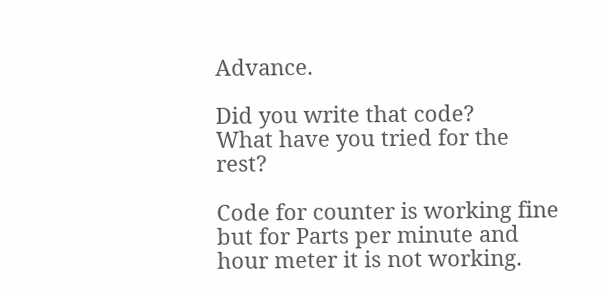Advance.

Did you write that code?
What have you tried for the rest?

Code for counter is working fine but for Parts per minute and hour meter it is not working.